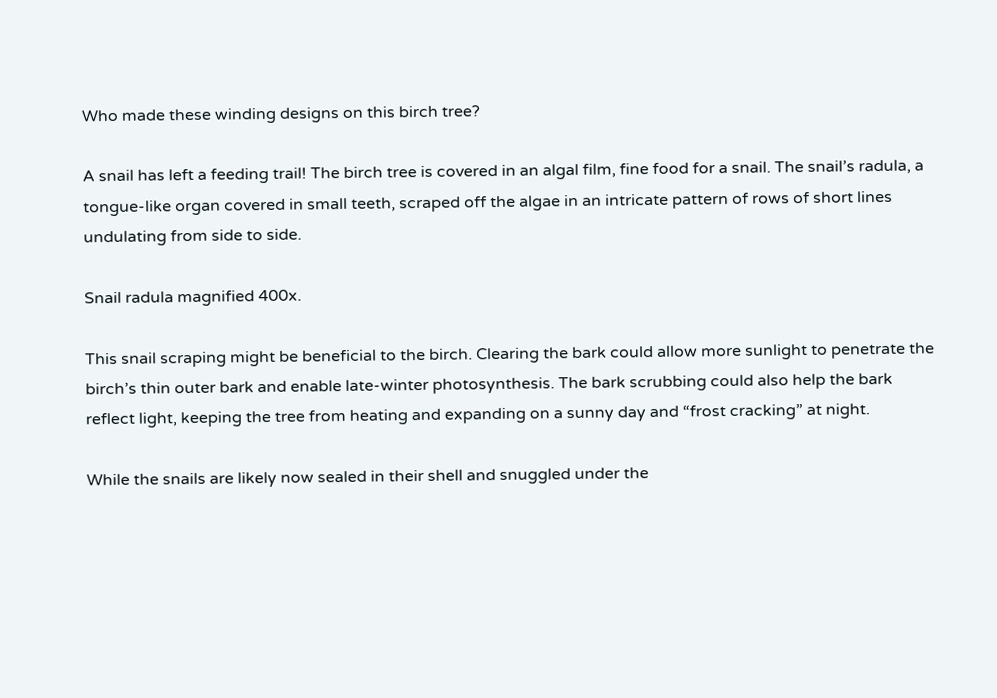Who made these winding designs on this birch tree?

A snail has left a feeding trail! The birch tree is covered in an algal film, fine food for a snail. The snail’s radula, a tongue-like organ covered in small teeth, scraped off the algae in an intricate pattern of rows of short lines undulating from side to side.

Snail radula magnified 400x.

This snail scraping might be beneficial to the birch. Clearing the bark could allow more sunlight to penetrate the birch’s thin outer bark and enable late-winter photosynthesis. The bark scrubbing could also help the bark reflect light, keeping the tree from heating and expanding on a sunny day and “frost cracking” at night.

While the snails are likely now sealed in their shell and snuggled under the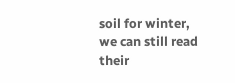soil for winter, we can still read their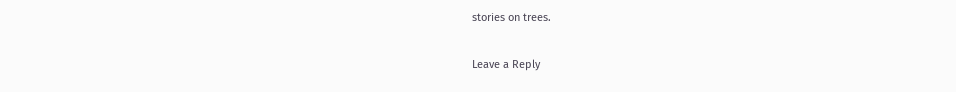stories on trees.

Leave a Reply